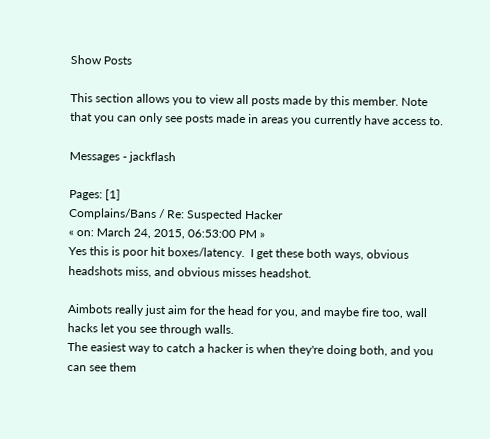Show Posts

This section allows you to view all posts made by this member. Note that you can only see posts made in areas you currently have access to.

Messages - jackflash

Pages: [1]
Complains/Bans / Re: Suspected Hacker
« on: March 24, 2015, 06:53:00 PM »
Yes this is poor hit boxes/latency.  I get these both ways, obvious headshots miss, and obvious misses headshot.

Aimbots really just aim for the head for you, and maybe fire too, wall hacks let you see through walls.
The easiest way to catch a hacker is when they're doing both, and you can see them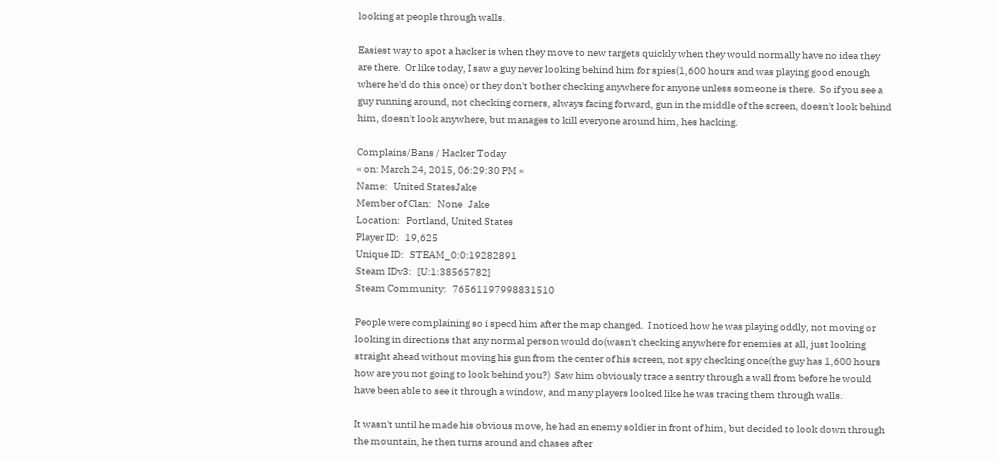looking at people through walls.

Easiest way to spot a hacker is when they move to new targets quickly when they would normally have no idea they are there.  Or like today, I saw a guy never looking behind him for spies(1,600 hours and was playing good enough where he'd do this once) or they don't bother checking anywhere for anyone unless someone is there.  So if you see a guy running around, not checking corners, always facing forward, gun in the middle of the screen, doesn't look behind him, doesn't look anywhere, but manages to kill everyone around him, hes hacking.

Complains/Bans / Hacker Today
« on: March 24, 2015, 06:29:30 PM »
Name:   United StatesJake
Member of Clan:   None   Jake
Location:   Portland, United States
Player ID:   19,625
Unique ID:   STEAM_0:0:19282891
Steam IDv3:   [U:1:38565782]
Steam Community:   76561197998831510

People were complaining so i specd him after the map changed.  I noticed how he was playing oddly, not moving or looking in directions that any normal person would do(wasn't checking anywhere for enemies at all, just looking straight ahead without moving his gun from the center of his screen, not spy checking once(the guy has 1,600 hours how are you not going to look behind you?)  Saw him obviously trace a sentry through a wall from before he would have been able to see it through a window, and many players looked like he was tracing them through walls.

It wasn't until he made his obvious move, he had an enemy soldier in front of him, but decided to look down through the mountain, he then turns around and chases after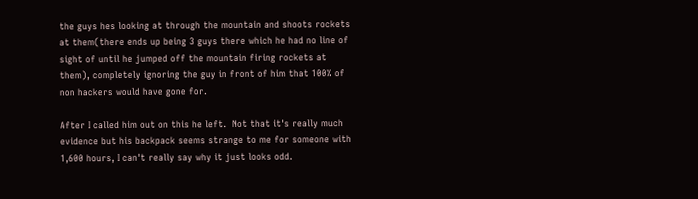the guys hes looking at through the mountain and shoots rockets at them(there ends up being 3 guys there which he had no line of sight of until he jumped off the mountain firing rockets at them), completely ignoring the guy in front of him that 100% of non hackers would have gone for.

After I called him out on this he left.  Not that it's really much evidence but his backpack seems strange to me for someone with 1,600 hours, I can't really say why it just looks odd.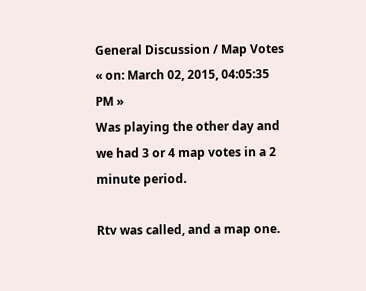General Discussion / Map Votes
« on: March 02, 2015, 04:05:35 PM »
Was playing the other day and we had 3 or 4 map votes in a 2 minute period.

Rtv was called, and a map one.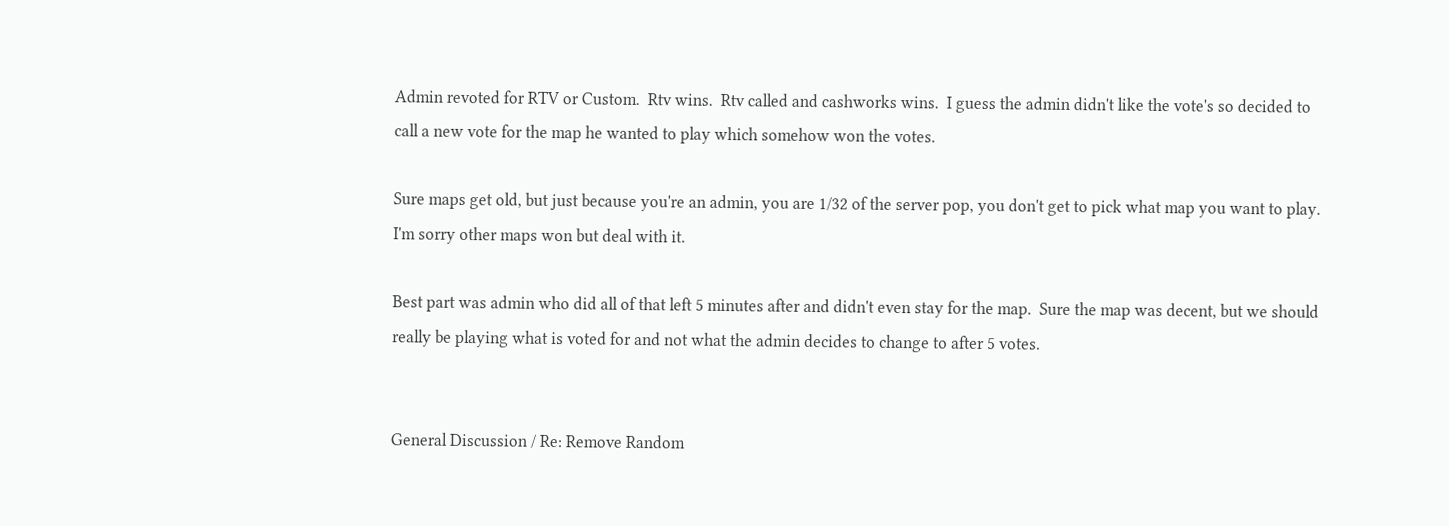Admin revoted for RTV or Custom.  Rtv wins.  Rtv called and cashworks wins.  I guess the admin didn't like the vote's so decided to call a new vote for the map he wanted to play which somehow won the votes.

Sure maps get old, but just because you're an admin, you are 1/32 of the server pop, you don't get to pick what map you want to play.  I'm sorry other maps won but deal with it.

Best part was admin who did all of that left 5 minutes after and didn't even stay for the map.  Sure the map was decent, but we should really be playing what is voted for and not what the admin decides to change to after 5 votes.


General Discussion / Re: Remove Random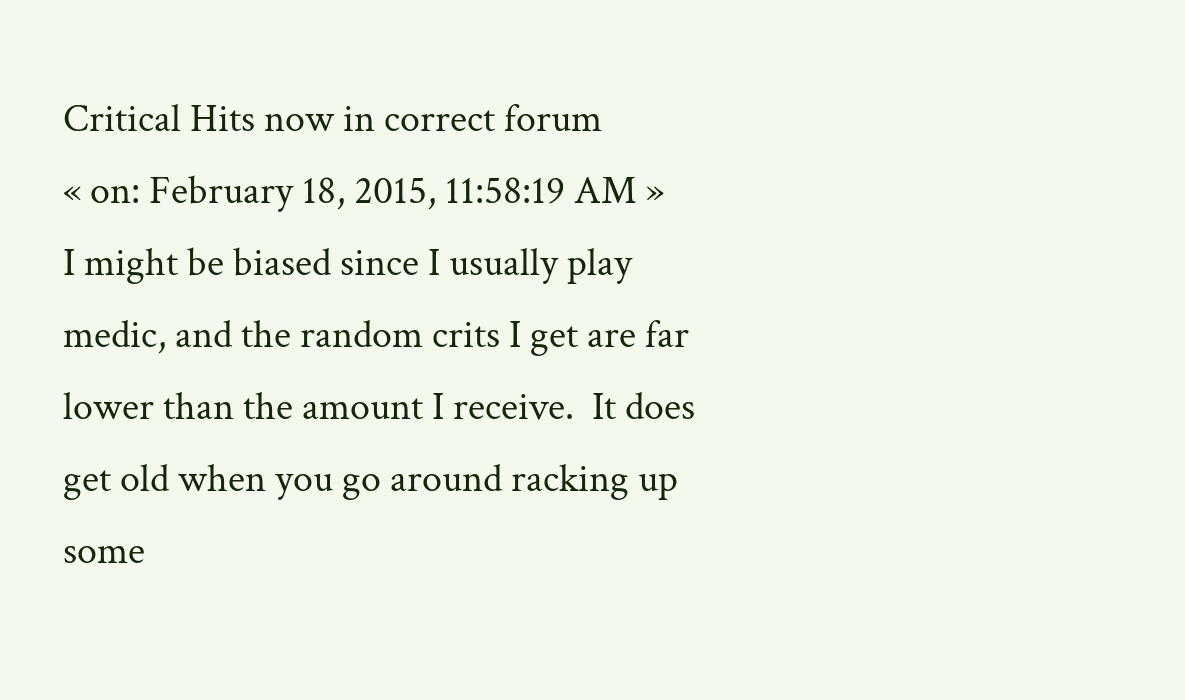Critical Hits now in correct forum
« on: February 18, 2015, 11:58:19 AM »
I might be biased since I usually play medic, and the random crits I get are far lower than the amount I receive.  It does get old when you go around racking up some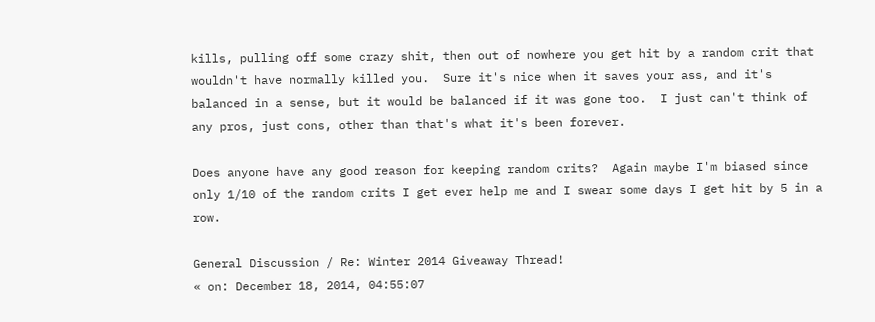kills, pulling off some crazy shit, then out of nowhere you get hit by a random crit that wouldn't have normally killed you.  Sure it's nice when it saves your ass, and it's balanced in a sense, but it would be balanced if it was gone too.  I just can't think of any pros, just cons, other than that's what it's been forever.

Does anyone have any good reason for keeping random crits?  Again maybe I'm biased since only 1/10 of the random crits I get ever help me and I swear some days I get hit by 5 in a row.

General Discussion / Re: Winter 2014 Giveaway Thread!
« on: December 18, 2014, 04:55:07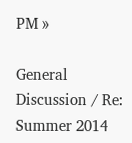PM »

General Discussion / Re: Summer 2014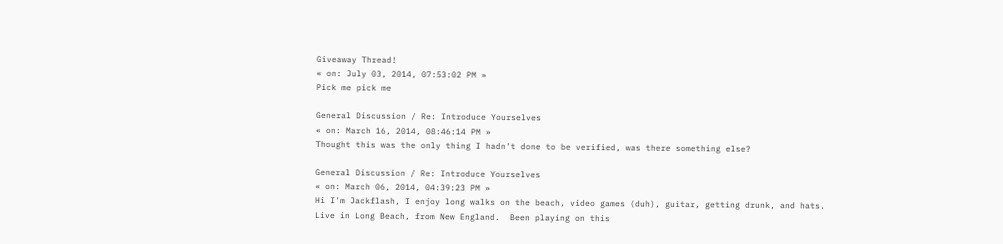Giveaway Thread!
« on: July 03, 2014, 07:53:02 PM »
Pick me pick me

General Discussion / Re: Introduce Yourselves
« on: March 16, 2014, 08:46:14 PM »
Thought this was the only thing I hadn't done to be verified, was there something else?

General Discussion / Re: Introduce Yourselves
« on: March 06, 2014, 04:39:23 PM »
Hi I'm Jackflash, I enjoy long walks on the beach, video games (duh), guitar, getting drunk, and hats.
Live in Long Beach, from New England.  Been playing on this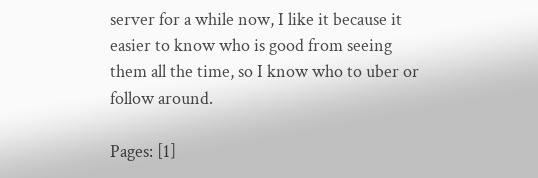server for a while now, I like it because it easier to know who is good from seeing them all the time, so I know who to uber or follow around.

Pages: [1]